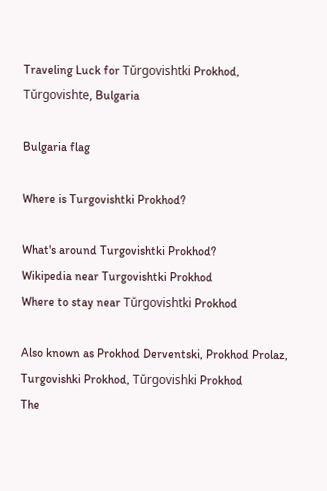Traveling Luck for Tŭrgovishtki Prokhod, Tŭrgovishte, Bulgaria

Bulgaria flag

Where is Turgovishtki Prokhod?

What's around Turgovishtki Prokhod?
Wikipedia near Turgovishtki Prokhod
Where to stay near Tŭrgovishtki Prokhod

Also known as Prokhod Derventski, Prokhod Prolaz, Turgovishki Prokhod, Tŭrgovishki Prokhod
The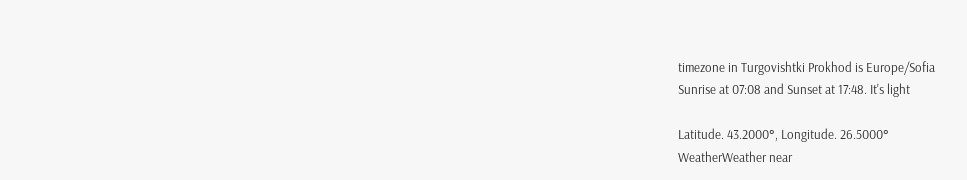timezone in Turgovishtki Prokhod is Europe/Sofia
Sunrise at 07:08 and Sunset at 17:48. It's light

Latitude. 43.2000°, Longitude. 26.5000°
WeatherWeather near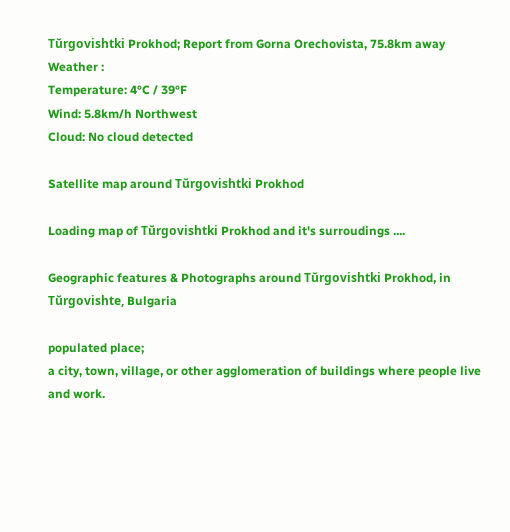Tŭrgovishtki Prokhod; Report from Gorna Orechovista, 75.8km away
Weather :
Temperature: 4°C / 39°F
Wind: 5.8km/h Northwest
Cloud: No cloud detected

Satellite map around Tŭrgovishtki Prokhod

Loading map of Tŭrgovishtki Prokhod and it's surroudings ....

Geographic features & Photographs around Tŭrgovishtki Prokhod, in Tŭrgovishte, Bulgaria

populated place;
a city, town, village, or other agglomeration of buildings where people live and work.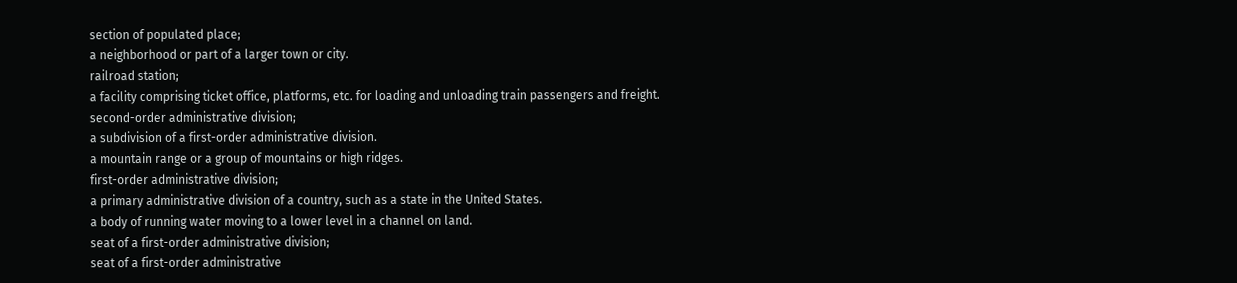section of populated place;
a neighborhood or part of a larger town or city.
railroad station;
a facility comprising ticket office, platforms, etc. for loading and unloading train passengers and freight.
second-order administrative division;
a subdivision of a first-order administrative division.
a mountain range or a group of mountains or high ridges.
first-order administrative division;
a primary administrative division of a country, such as a state in the United States.
a body of running water moving to a lower level in a channel on land.
seat of a first-order administrative division;
seat of a first-order administrative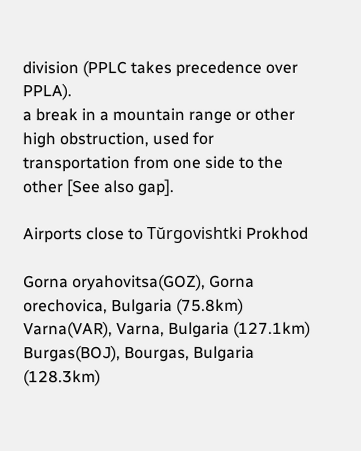division (PPLC takes precedence over PPLA).
a break in a mountain range or other high obstruction, used for transportation from one side to the other [See also gap].

Airports close to Tŭrgovishtki Prokhod

Gorna oryahovitsa(GOZ), Gorna orechovica, Bulgaria (75.8km)
Varna(VAR), Varna, Bulgaria (127.1km)
Burgas(BOJ), Bourgas, Bulgaria (128.3km)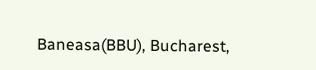Baneasa(BBU), Bucharest,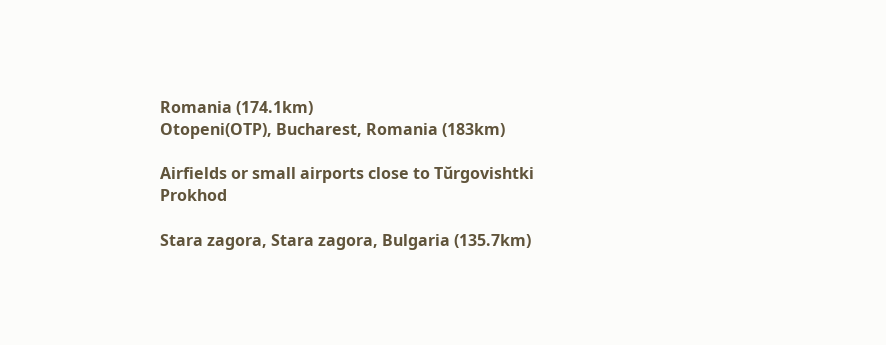Romania (174.1km)
Otopeni(OTP), Bucharest, Romania (183km)

Airfields or small airports close to Tŭrgovishtki Prokhod

Stara zagora, Stara zagora, Bulgaria (135.7km)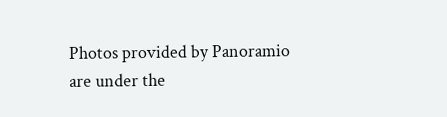Photos provided by Panoramio are under the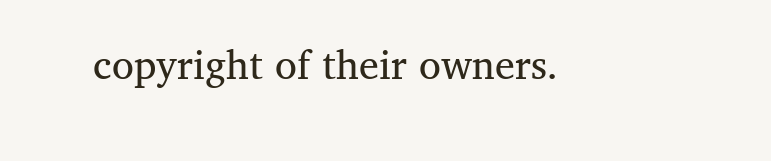copyright of their owners.